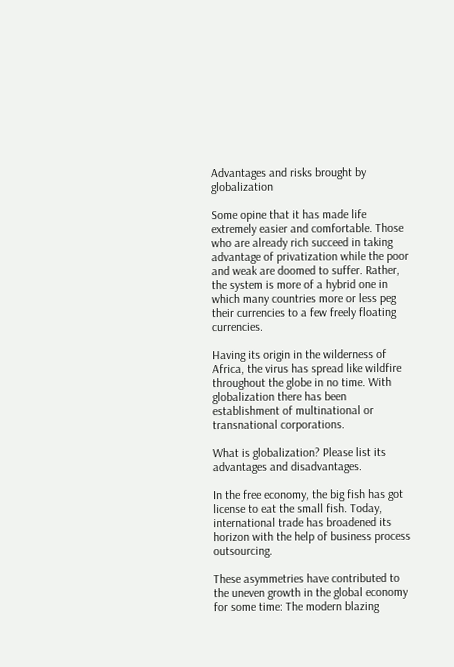Advantages and risks brought by globalization

Some opine that it has made life extremely easier and comfortable. Those who are already rich succeed in taking advantage of privatization while the poor and weak are doomed to suffer. Rather, the system is more of a hybrid one in which many countries more or less peg their currencies to a few freely floating currencies.

Having its origin in the wilderness of Africa, the virus has spread like wildfire throughout the globe in no time. With globalization there has been establishment of multinational or transnational corporations.

What is globalization? Please list its advantages and disadvantages.

In the free economy, the big fish has got license to eat the small fish. Today, international trade has broadened its horizon with the help of business process outsourcing.

These asymmetries have contributed to the uneven growth in the global economy for some time: The modern blazing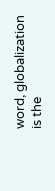word, globalization is the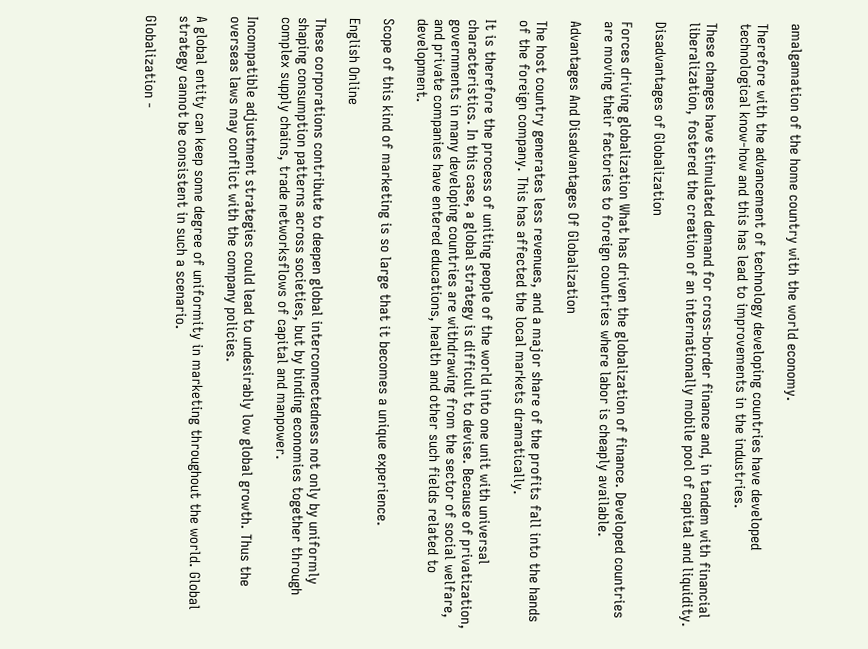amalgamation of the home country with the world economy.

Therefore with the advancement of technology developing countries have developed technological know-how and this has lead to improvements in the industries.

These changes have stimulated demand for cross-border finance and, in tandem with financial liberalization, fostered the creation of an internationally mobile pool of capital and liquidity.

Disadvantages of Globalization

Forces driving globalization What has driven the globalization of finance. Developed countries are moving their factories to foreign countries where labor is cheaply available.

Advantages And Disadvantages Of Globalization

The host country generates less revenues, and a major share of the profits fall into the hands of the foreign company. This has affected the local markets dramatically.

It is therefore the process of uniting people of the world into one unit with universal characteristics. In this case, a global strategy is difficult to devise. Because of privatization, governments in many developing countries are withdrawing from the sector of social welfare, and private companies have entered educations, health and other such fields related to development.

Scope of this kind of marketing is so large that it becomes a unique experience.

English Online

These corporations contribute to deepen global interconnectedness not only by uniformly shaping consumption patterns across societies, but by binding economies together through complex supply chains, trade networksflows of capital and manpower.

Incompatible adjustment strategies could lead to undesirably low global growth. Thus the overseas laws may conflict with the company policies.

A global entity can keep some degree of uniformity in marketing throughout the world. Global strategy cannot be consistent in such a scenario.

Globalization -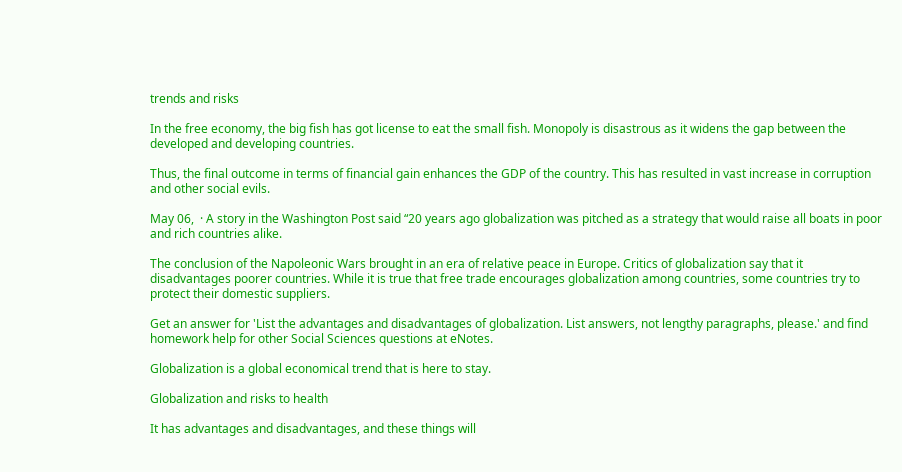trends and risks

In the free economy, the big fish has got license to eat the small fish. Monopoly is disastrous as it widens the gap between the developed and developing countries.

Thus, the final outcome in terms of financial gain enhances the GDP of the country. This has resulted in vast increase in corruption and other social evils.

May 06,  · A story in the Washington Post said “20 years ago globalization was pitched as a strategy that would raise all boats in poor and rich countries alike.

The conclusion of the Napoleonic Wars brought in an era of relative peace in Europe. Critics of globalization say that it disadvantages poorer countries. While it is true that free trade encourages globalization among countries, some countries try to protect their domestic suppliers.

Get an answer for 'List the advantages and disadvantages of globalization. List answers, not lengthy paragraphs, please.' and find homework help for other Social Sciences questions at eNotes.

Globalization is a global economical trend that is here to stay.

Globalization and risks to health

It has advantages and disadvantages, and these things will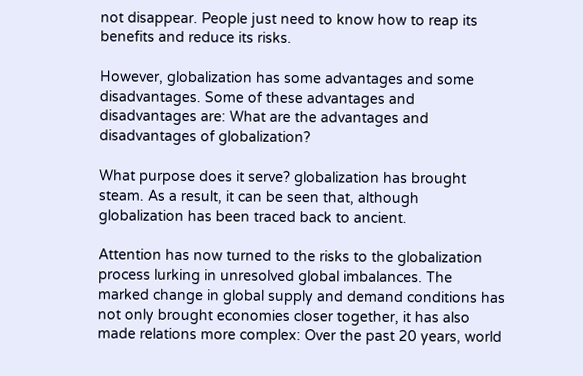not disappear. People just need to know how to reap its benefits and reduce its risks.

However, globalization has some advantages and some disadvantages. Some of these advantages and disadvantages are: What are the advantages and disadvantages of globalization?

What purpose does it serve? globalization has brought steam. As a result, it can be seen that, although globalization has been traced back to ancient.

Attention has now turned to the risks to the globalization process lurking in unresolved global imbalances. The marked change in global supply and demand conditions has not only brought economies closer together, it has also made relations more complex: Over the past 20 years, world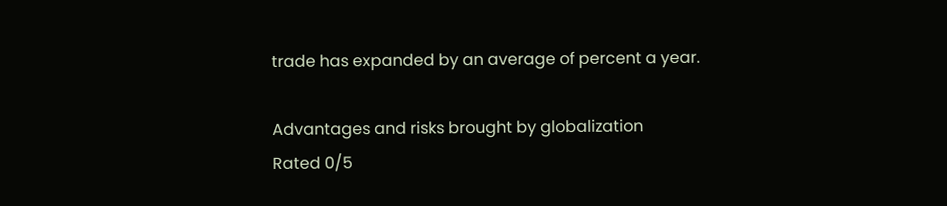trade has expanded by an average of percent a year.

Advantages and risks brought by globalization
Rated 0/5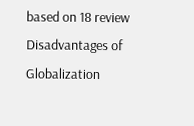based on 18 review
Disadvantages of Globalization